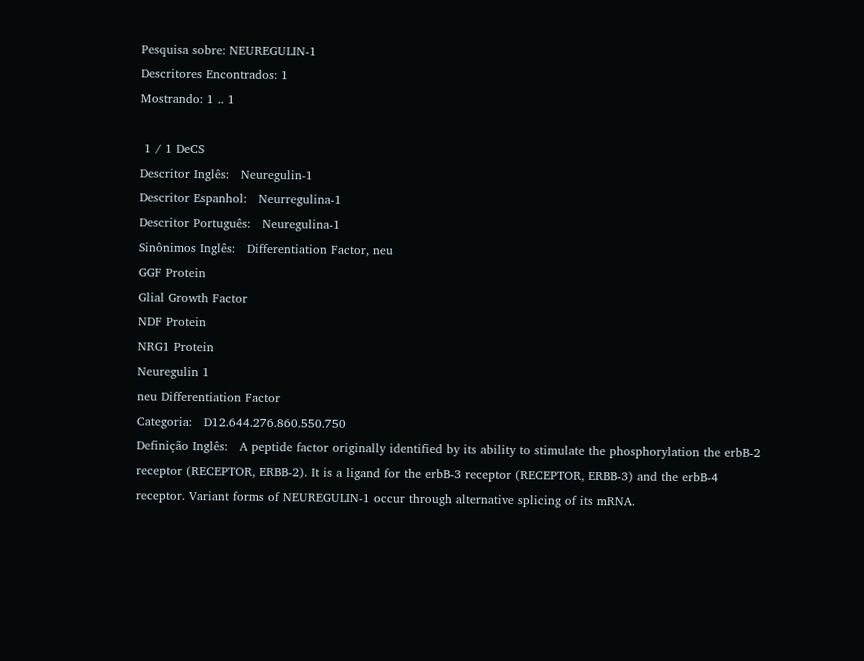Pesquisa sobre: NEUREGULIN-1
Descritores Encontrados: 1
Mostrando: 1 .. 1

 1 / 1 DeCS
Descritor Inglês:   Neuregulin-1
Descritor Espanhol:   Neurregulina-1
Descritor Português:   Neuregulina-1
Sinônimos Inglês:   Differentiation Factor, neu
GGF Protein
Glial Growth Factor
NDF Protein
NRG1 Protein
Neuregulin 1
neu Differentiation Factor
Categoria:   D12.644.276.860.550.750
Definição Inglês:   A peptide factor originally identified by its ability to stimulate the phosphorylation the erbB-2 receptor (RECEPTOR, ERBB-2). It is a ligand for the erbB-3 receptor (RECEPTOR, ERBB-3) and the erbB-4 receptor. Variant forms of NEUREGULIN-1 occur through alternative splicing of its mRNA.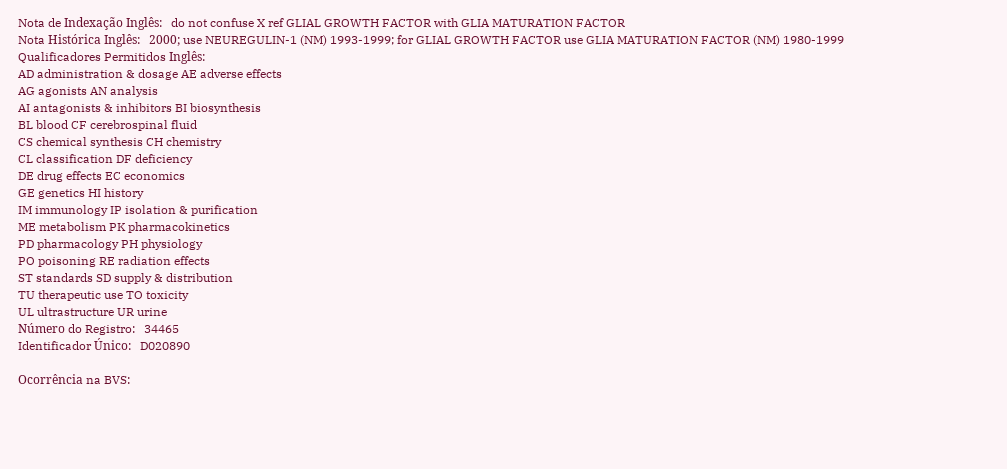Nota de Indexação Inglês:   do not confuse X ref GLIAL GROWTH FACTOR with GLIA MATURATION FACTOR
Nota Histórica Inglês:   2000; use NEUREGULIN-1 (NM) 1993-1999; for GLIAL GROWTH FACTOR use GLIA MATURATION FACTOR (NM) 1980-1999
Qualificadores Permitidos Inglês:
AD administration & dosage AE adverse effects
AG agonists AN analysis
AI antagonists & inhibitors BI biosynthesis
BL blood CF cerebrospinal fluid
CS chemical synthesis CH chemistry
CL classification DF deficiency
DE drug effects EC economics
GE genetics HI history
IM immunology IP isolation & purification
ME metabolism PK pharmacokinetics
PD pharmacology PH physiology
PO poisoning RE radiation effects
ST standards SD supply & distribution
TU therapeutic use TO toxicity
UL ultrastructure UR urine
Número do Registro:   34465
Identificador Único:   D020890

Ocorrência na BVS: